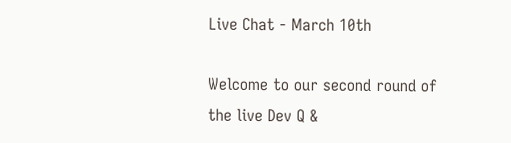Live Chat - March 10th

Welcome to our second round of the live Dev Q &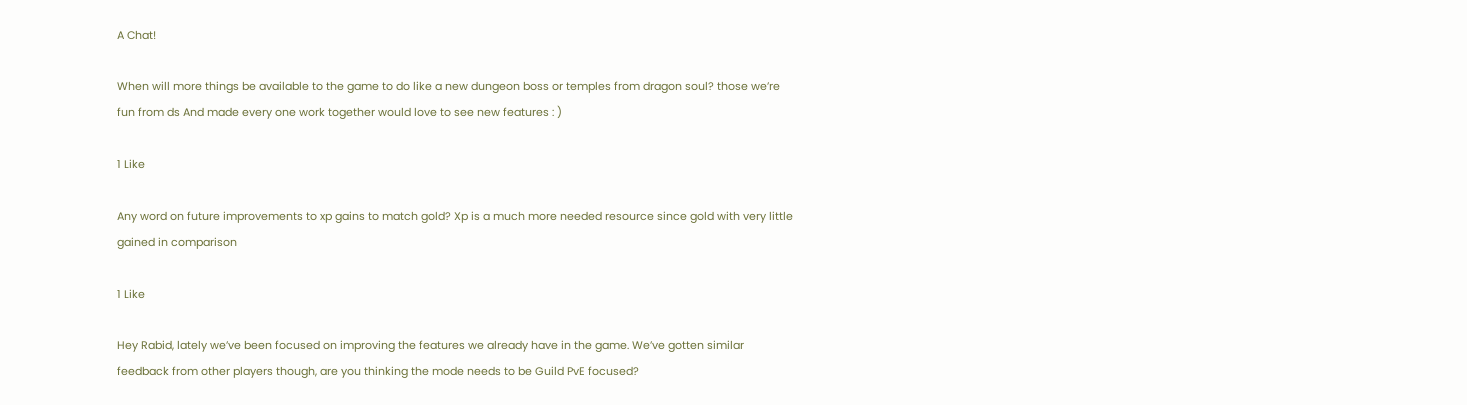A Chat!

When will more things be available to the game to do like a new dungeon boss or temples from dragon soul? those we’re fun from ds And made every one work together would love to see new features : )

1 Like

Any word on future improvements to xp gains to match gold? Xp is a much more needed resource since gold with very little gained in comparison

1 Like

Hey Rabid, lately we’ve been focused on improving the features we already have in the game. We’ve gotten similar feedback from other players though, are you thinking the mode needs to be Guild PvE focused?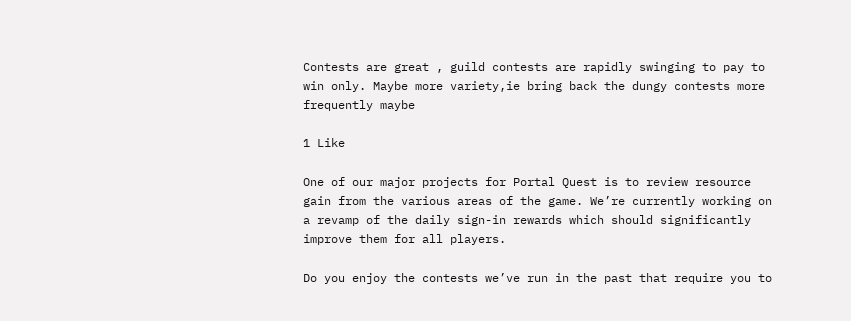Contests are great , guild contests are rapidly swinging to pay to win only. Maybe more variety,ie bring back the dungy contests more frequently maybe

1 Like

One of our major projects for Portal Quest is to review resource gain from the various areas of the game. We’re currently working on a revamp of the daily sign-in rewards which should significantly improve them for all players.

Do you enjoy the contests we’ve run in the past that require you to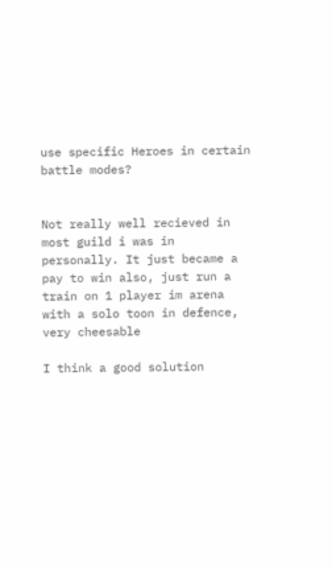use specific Heroes in certain battle modes?


Not really well recieved in most guild i was in personally. It just became a pay to win also, just run a train on 1 player im arena with a solo toon in defence, very cheesable

I think a good solution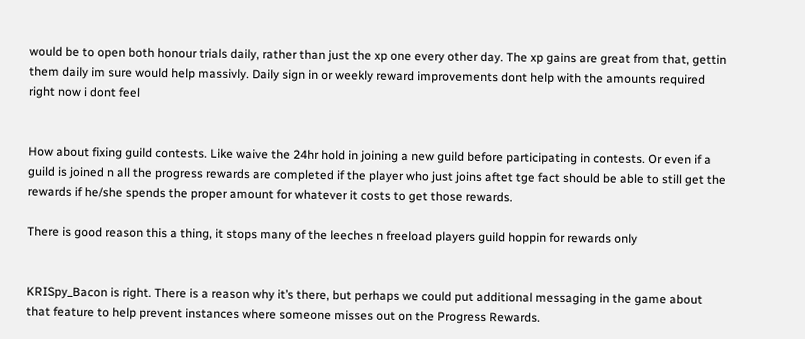would be to open both honour trials daily, rather than just the xp one every other day. The xp gains are great from that, gettin them daily im sure would help massivly. Daily sign in or weekly reward improvements dont help with the amounts required right now i dont feel


How about fixing guild contests. Like waive the 24hr hold in joining a new guild before participating in contests. Or even if a guild is joined n all the progress rewards are completed if the player who just joins aftet tge fact should be able to still get the rewards if he/she spends the proper amount for whatever it costs to get those rewards.

There is good reason this a thing, it stops many of the leeches n freeload players guild hoppin for rewards only


KRISpy_Bacon is right. There is a reason why it’s there, but perhaps we could put additional messaging in the game about that feature to help prevent instances where someone misses out on the Progress Rewards.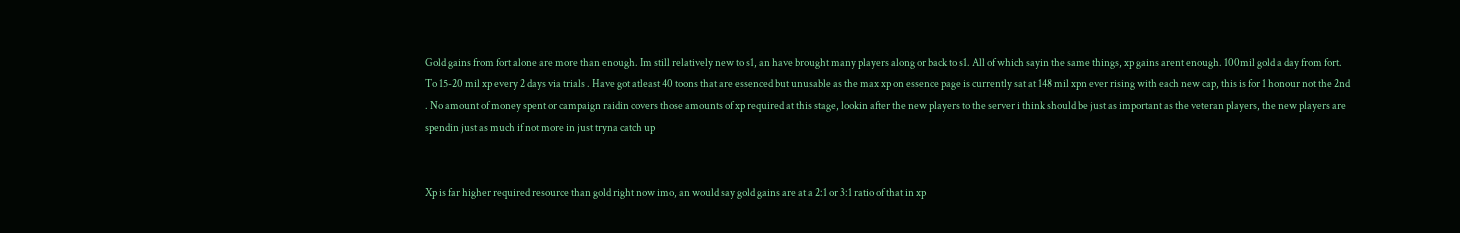Gold gains from fort alone are more than enough. Im still relatively new to s1, an have brought many players along or back to s1. All of which sayin the same things, xp gains arent enough. 100mil gold a day from fort. To 15-20 mil xp every 2 days via trials . Have got atleast 40 toons that are essenced but unusable as the max xp on essence page is currently sat at 148 mil xpn ever rising with each new cap, this is for 1 honour not the 2nd . No amount of money spent or campaign raidin covers those amounts of xp required at this stage, lookin after the new players to the server i think should be just as important as the veteran players, the new players are spendin just as much if not more in just tryna catch up


Xp is far higher required resource than gold right now imo, an would say gold gains are at a 2:1 or 3:1 ratio of that in xp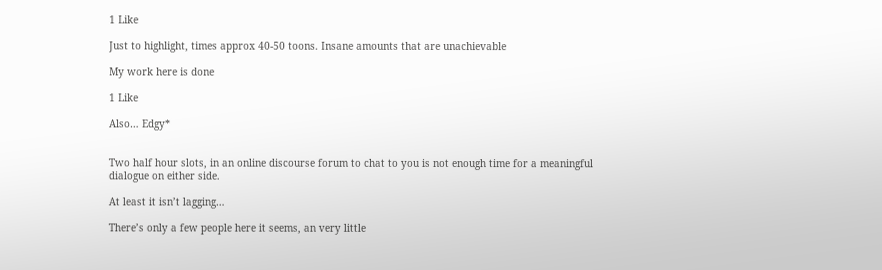1 Like

Just to highlight, times approx 40-50 toons. Insane amounts that are unachievable

My work here is done

1 Like

Also… Edgy*


Two half hour slots, in an online discourse forum to chat to you is not enough time for a meaningful dialogue on either side.

At least it isn’t lagging…

There’s only a few people here it seems, an very little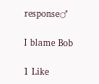response♂

I blame Bob

1 Like